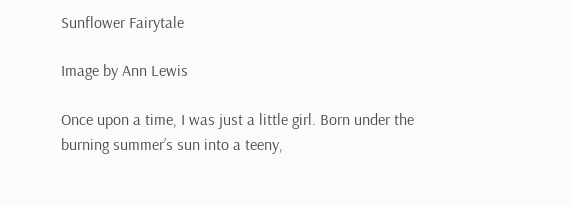Sunflower Fairytale

Image by Ann Lewis

Once upon a time, I was just a little girl. Born under the burning summer’s sun into a teeny,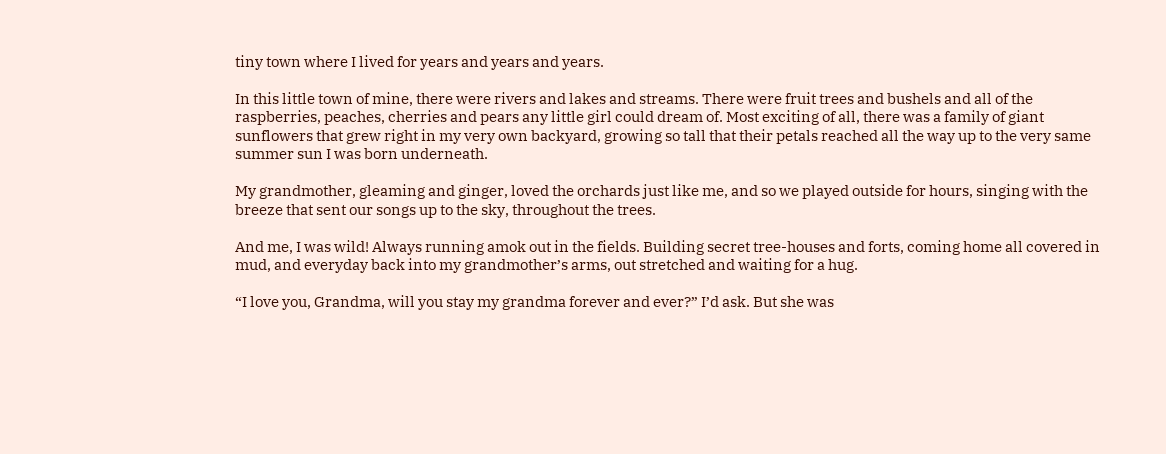tiny town where I lived for years and years and years.

In this little town of mine, there were rivers and lakes and streams. There were fruit trees and bushels and all of the raspberries, peaches, cherries and pears any little girl could dream of. Most exciting of all, there was a family of giant sunflowers that grew right in my very own backyard, growing so tall that their petals reached all the way up to the very same summer sun I was born underneath.

My grandmother, gleaming and ginger, loved the orchards just like me, and so we played outside for hours, singing with the breeze that sent our songs up to the sky, throughout the trees.

And me, I was wild! Always running amok out in the fields. Building secret tree-houses and forts, coming home all covered in mud, and everyday back into my grandmother’s arms, out stretched and waiting for a hug.

“I love you, Grandma, will you stay my grandma forever and ever?” I’d ask. But she was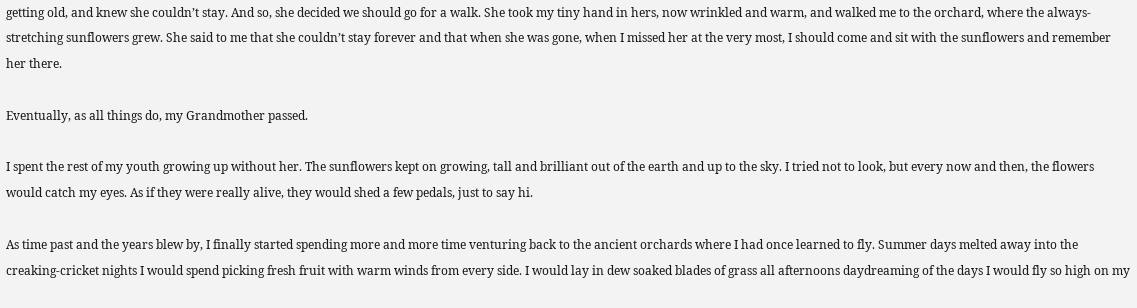getting old, and knew she couldn’t stay. And so, she decided we should go for a walk. She took my tiny hand in hers, now wrinkled and warm, and walked me to the orchard, where the always-stretching sunflowers grew. She said to me that she couldn’t stay forever and that when she was gone, when I missed her at the very most, I should come and sit with the sunflowers and remember her there.

Eventually, as all things do, my Grandmother passed.

I spent the rest of my youth growing up without her. The sunflowers kept on growing, tall and brilliant out of the earth and up to the sky. I tried not to look, but every now and then, the flowers would catch my eyes. As if they were really alive, they would shed a few pedals, just to say hi.

As time past and the years blew by, I finally started spending more and more time venturing back to the ancient orchards where I had once learned to fly. Summer days melted away into the creaking-cricket nights I would spend picking fresh fruit with warm winds from every side. I would lay in dew soaked blades of grass all afternoons daydreaming of the days I would fly so high on my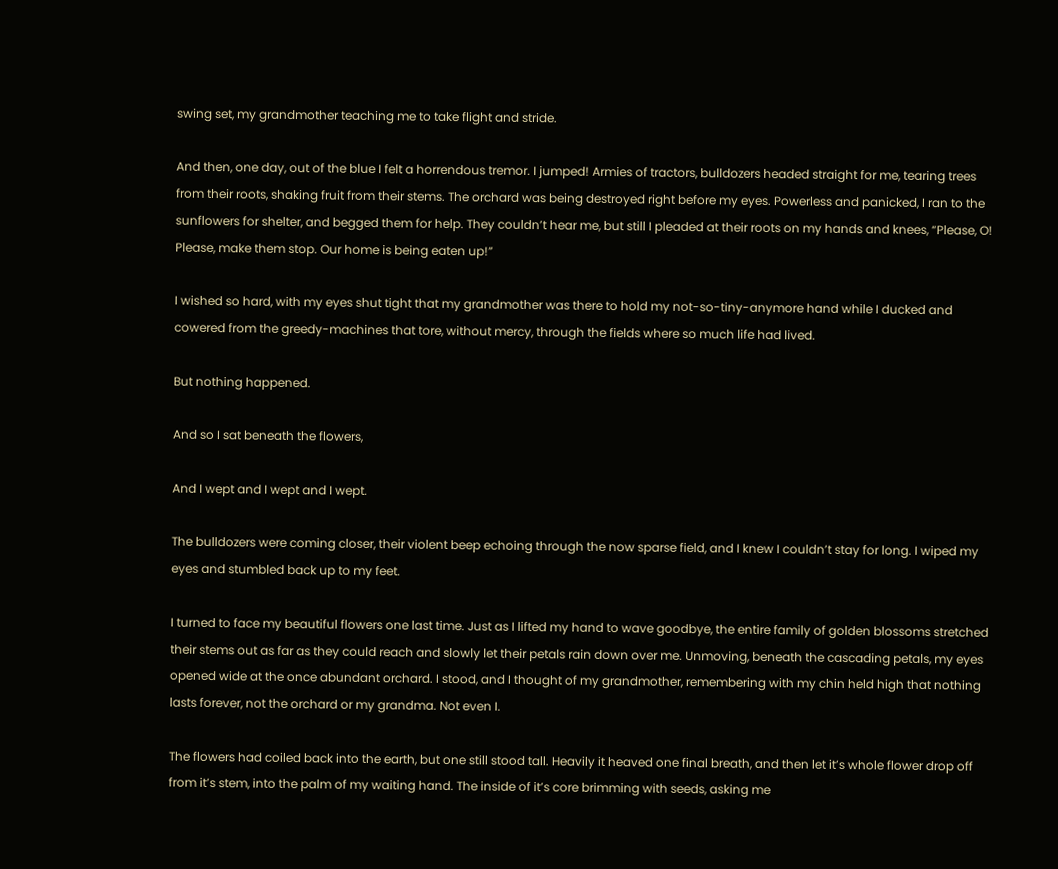swing set, my grandmother teaching me to take flight and stride.

And then, one day, out of the blue I felt a horrendous tremor. I jumped! Armies of tractors, bulldozers headed straight for me, tearing trees from their roots, shaking fruit from their stems. The orchard was being destroyed right before my eyes. Powerless and panicked, I ran to the sunflowers for shelter, and begged them for help. They couldn’t hear me, but still I pleaded at their roots on my hands and knees, “Please, O! Please, make them stop. Our home is being eaten up!”

I wished so hard, with my eyes shut tight that my grandmother was there to hold my not-so-tiny-anymore hand while I ducked and cowered from the greedy-machines that tore, without mercy, through the fields where so much life had lived.

But nothing happened.

And so I sat beneath the flowers,

And I wept and I wept and I wept.

The bulldozers were coming closer, their violent beep echoing through the now sparse field, and I knew I couldn’t stay for long. I wiped my eyes and stumbled back up to my feet.

I turned to face my beautiful flowers one last time. Just as I lifted my hand to wave goodbye, the entire family of golden blossoms stretched their stems out as far as they could reach and slowly let their petals rain down over me. Unmoving, beneath the cascading petals, my eyes opened wide at the once abundant orchard. I stood, and I thought of my grandmother, remembering with my chin held high that nothing lasts forever, not the orchard or my grandma. Not even I.

The flowers had coiled back into the earth, but one still stood tall. Heavily it heaved one final breath, and then let it’s whole flower drop off from it’s stem, into the palm of my waiting hand. The inside of it’s core brimming with seeds, asking me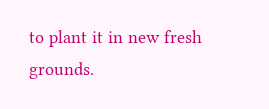to plant it in new fresh grounds.